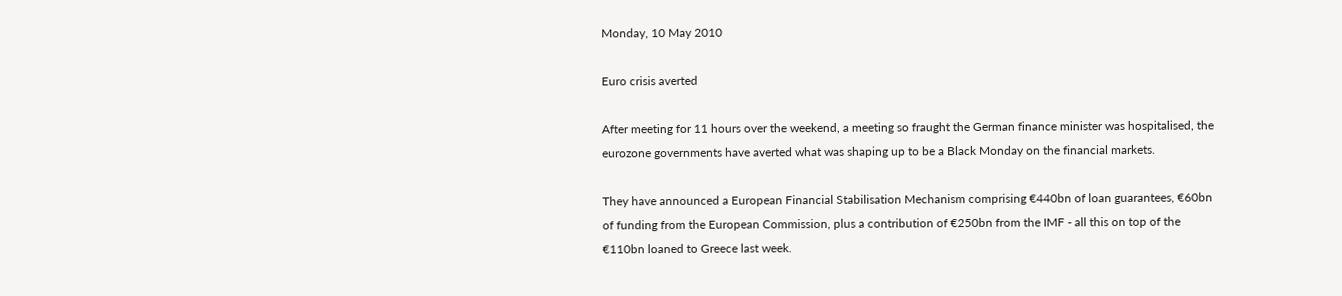Monday, 10 May 2010

Euro crisis averted

After meeting for 11 hours over the weekend, a meeting so fraught the German finance minister was hospitalised, the eurozone governments have averted what was shaping up to be a Black Monday on the financial markets.

They have announced a European Financial Stabilisation Mechanism comprising €440bn of loan guarantees, €60bn of funding from the European Commission, plus a contribution of €250bn from the IMF - all this on top of the €110bn loaned to Greece last week.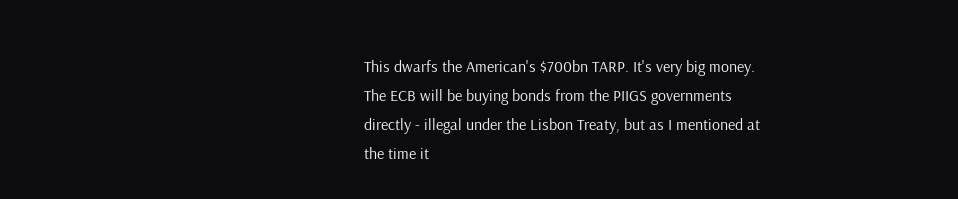This dwarfs the American's $700bn TARP. It's very big money. The ECB will be buying bonds from the PIIGS governments directly - illegal under the Lisbon Treaty, but as I mentioned at the time it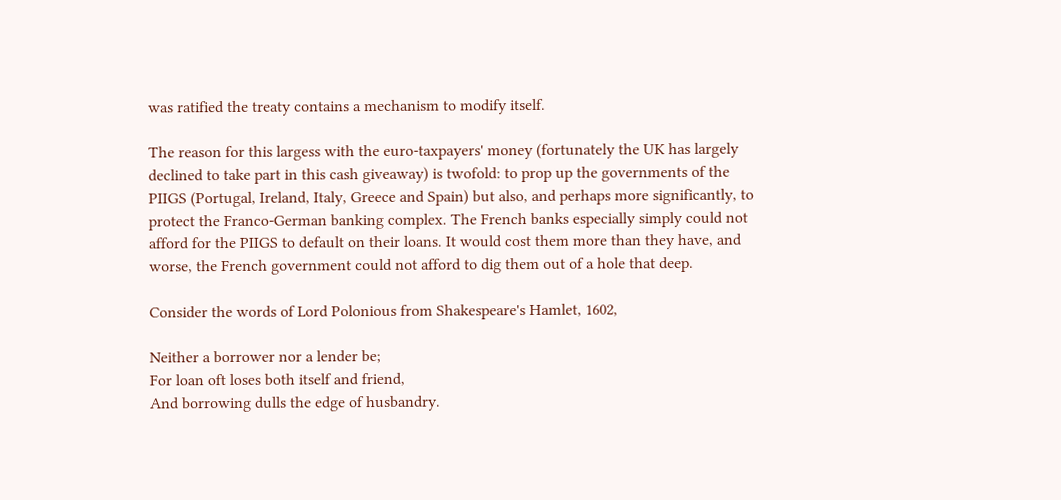was ratified the treaty contains a mechanism to modify itself.

The reason for this largess with the euro-taxpayers' money (fortunately the UK has largely declined to take part in this cash giveaway) is twofold: to prop up the governments of the PIIGS (Portugal, Ireland, Italy, Greece and Spain) but also, and perhaps more significantly, to protect the Franco-German banking complex. The French banks especially simply could not afford for the PIIGS to default on their loans. It would cost them more than they have, and worse, the French government could not afford to dig them out of a hole that deep.

Consider the words of Lord Polonious from Shakespeare's Hamlet, 1602,

Neither a borrower nor a lender be;
For loan oft loses both itself and friend,
And borrowing dulls the edge of husbandry.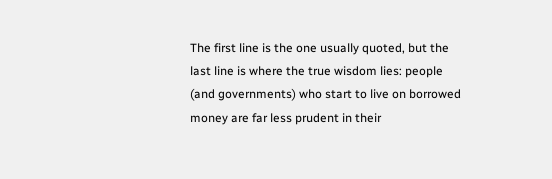The first line is the one usually quoted, but the last line is where the true wisdom lies: people (and governments) who start to live on borrowed money are far less prudent in their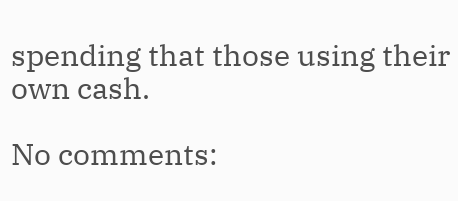spending that those using their own cash.

No comments: